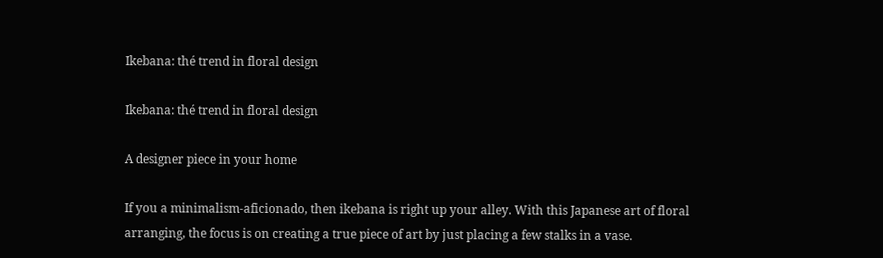Ikebana: thé trend in floral design

Ikebana: thé trend in floral design

A designer piece in your home

If you a minimalism-aficionado, then ikebana is right up your alley. With this Japanese art of floral arranging, the focus is on creating a true piece of art by just placing a few stalks in a vase.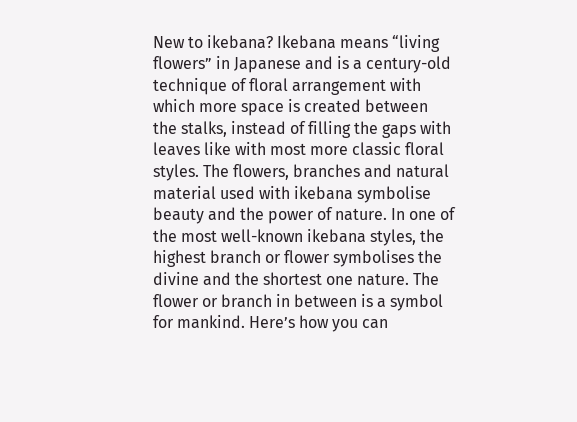New to ikebana? Ikebana means “living flowers” in Japanese and is a century-old technique of floral arrangement with which more space is created between the stalks, instead of filling the gaps with leaves like with most more classic floral styles. The flowers, branches and natural material used with ikebana symbolise beauty and the power of nature. In one of the most well-known ikebana styles, the highest branch or flower symbolises the divine and the shortest one nature. The flower or branch in between is a symbol for mankind. Here’s how you can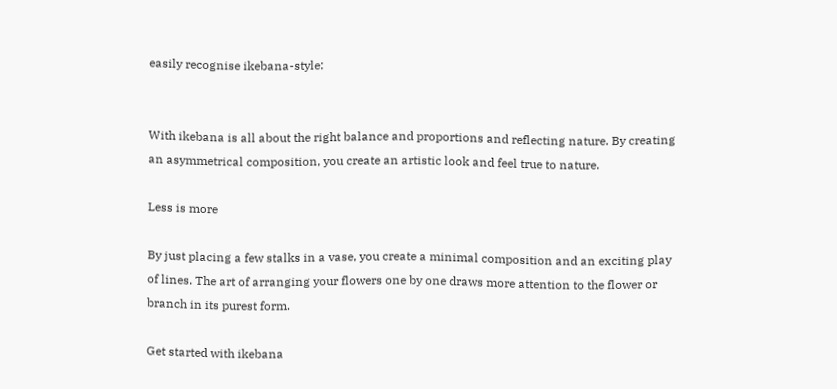easily recognise ikebana-style:


With ikebana is all about the right balance and proportions and reflecting nature. By creating an asymmetrical composition, you create an artistic look and feel true to nature.

Less is more

By just placing a few stalks in a vase, you create a minimal composition and an exciting play of lines. The art of arranging your flowers one by one draws more attention to the flower or branch in its purest form.

Get started with ikebana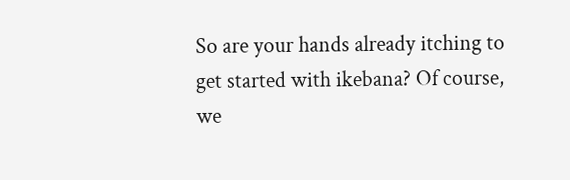So are your hands already itching to get started with ikebana? Of course, we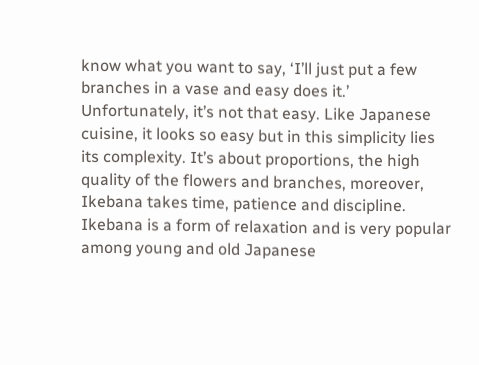know what you want to say, ‘I’ll just put a few branches in a vase and easy does it.’ Unfortunately, it’s not that easy. Like Japanese cuisine, it looks so easy but in this simplicity lies its complexity. It’s about proportions, the high quality of the flowers and branches, moreover, Ikebana takes time, patience and discipline. Ikebana is a form of relaxation and is very popular among young and old Japanese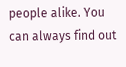people alike. You can always find out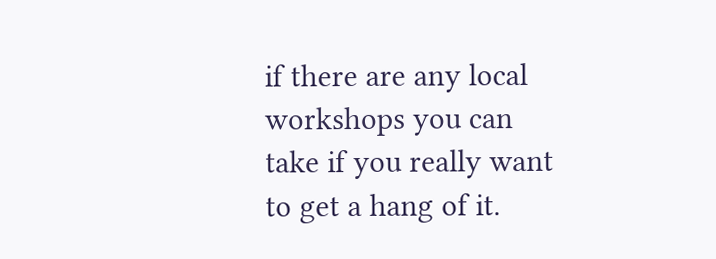if there are any local workshops you can take if you really want to get a hang of it.